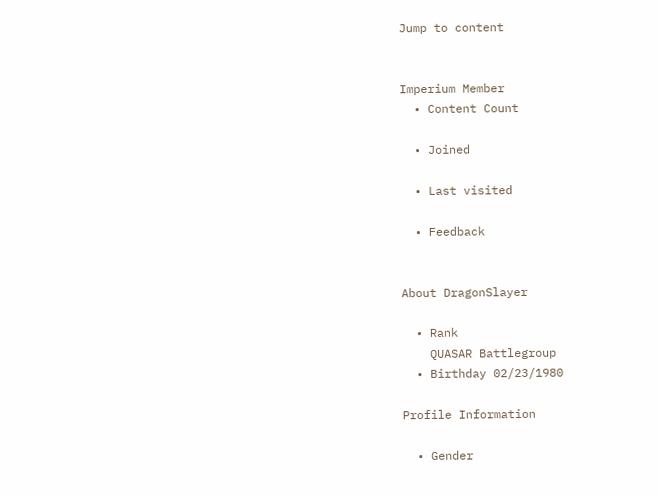Jump to content


Imperium Member
  • Content Count

  • Joined

  • Last visited

  • Feedback


About DragonSlayer

  • Rank
    QUASAR Battlegroup
  • Birthday 02/23/1980

Profile Information

  • Gender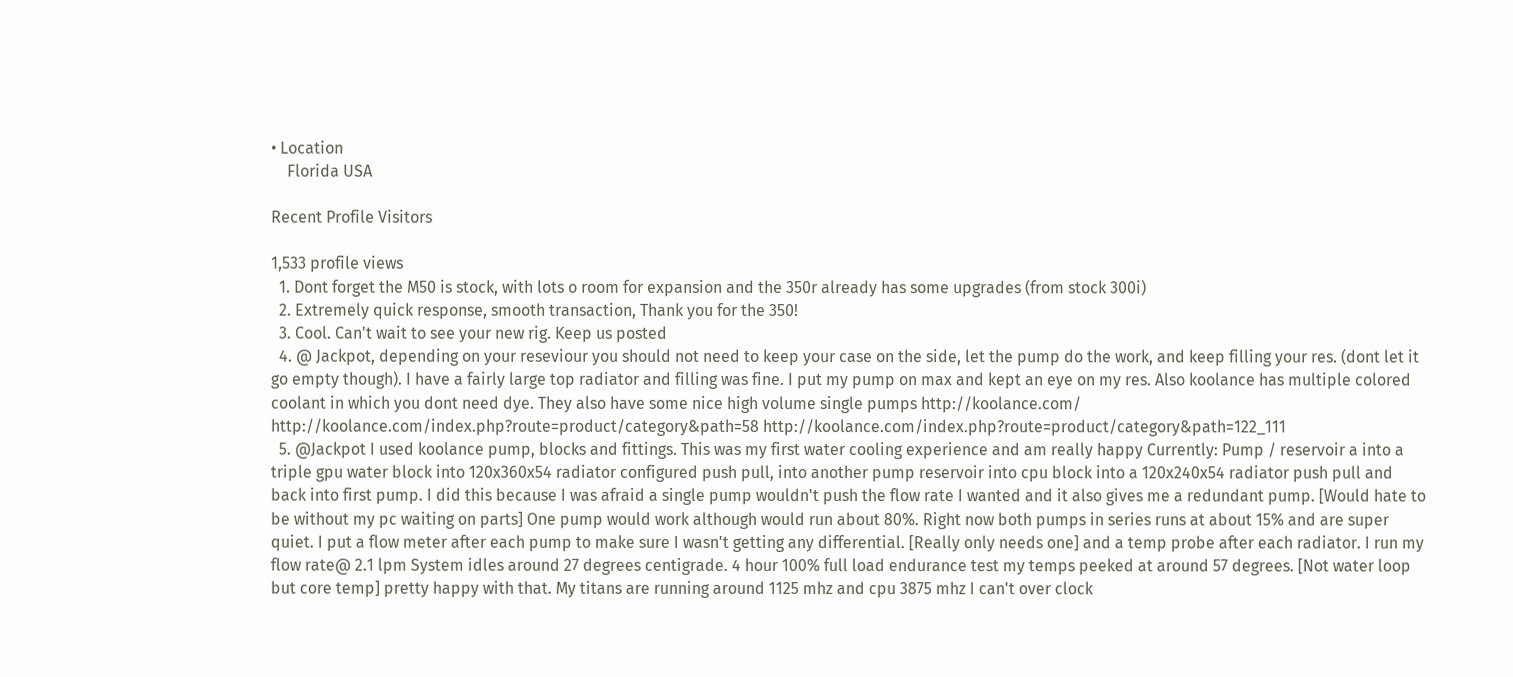• Location
    Florida USA

Recent Profile Visitors

1,533 profile views
  1. Dont forget the M50 is stock, with lots o room for expansion and the 350r already has some upgrades (from stock 300i)
  2. Extremely quick response, smooth transaction, Thank you for the 350!
  3. Cool. Can't wait to see your new rig. Keep us posted
  4. @ Jackpot, depending on your reseviour you should not need to keep your case on the side, let the pump do the work, and keep filling your res. (dont let it go empty though). I have a fairly large top radiator and filling was fine. I put my pump on max and kept an eye on my res. Also koolance has multiple colored coolant in which you dont need dye. They also have some nice high volume single pumps http://koolance.com/ http://koolance.com/index.php?route=product/category&path=58 http://koolance.com/index.php?route=product/category&path=122_111
  5. @Jackpot I used koolance pump, blocks and fittings. This was my first water cooling experience and am really happy Currently: Pump / reservoir a into a triple gpu water block into 120x360x54 radiator configured push pull, into another pump reservoir into cpu block into a 120x240x54 radiator push pull and back into first pump. I did this because I was afraid a single pump wouldn't push the flow rate I wanted and it also gives me a redundant pump. [Would hate to be without my pc waiting on parts] One pump would work although would run about 80%. Right now both pumps in series runs at about 15% and are super quiet. I put a flow meter after each pump to make sure I wasn't getting any differential. [Really only needs one] and a temp probe after each radiator. I run my flow rate@ 2.1 lpm System idles around 27 degrees centigrade. 4 hour 100% full load endurance test my temps peeked at around 57 degrees. [Not water loop but core temp] pretty happy with that. My titans are running around 1125 mhz and cpu 3875 mhz I can't over clock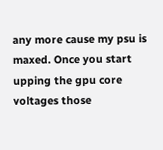any more cause my psu is maxed. Once you start upping the gpu core voltages those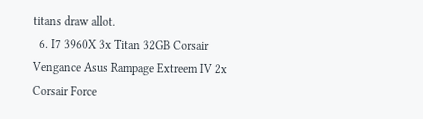titans draw allot.
  6. I7 3960X 3x Titan 32GB Corsair Vengance Asus Rampage Extreem IV 2x Corsair Force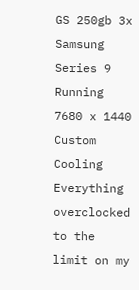GS 250gb 3x Samsung Series 9 Running 7680 x 1440 Custom Cooling Everything overclocked to the limit on my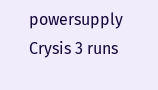powersupply Crysis 3 runs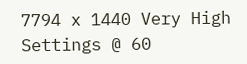7794 x 1440 Very High Settings @ 60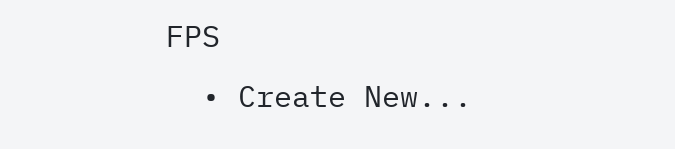FPS
  • Create New...